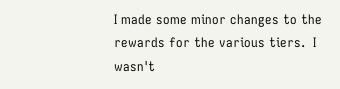I made some minor changes to the rewards for the various tiers.  I wasn't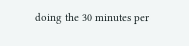doing the 30 minutes per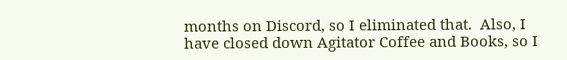months on Discord, so I eliminated that.  Also, I have closed down Agitator Coffee and Books, so I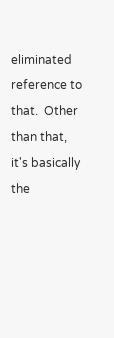eliminated reference to that.  Other than that, it's basically the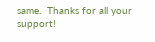same.  Thanks for all your support!